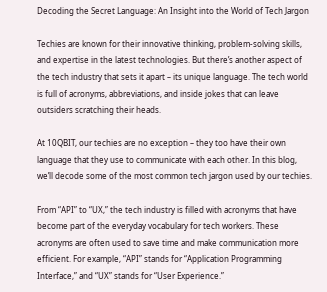Decoding the Secret Language: An Insight into the World of Tech Jargon

Techies are known for their innovative thinking, problem-solving skills, and expertise in the latest technologies. But there’s another aspect of the tech industry that sets it apart – its unique language. The tech world is full of acronyms, abbreviations, and inside jokes that can leave outsiders scratching their heads.

At 10QBIT, our techies are no exception – they too have their own language that they use to communicate with each other. In this blog, we’ll decode some of the most common tech jargon used by our techies.

From “API” to “UX,” the tech industry is filled with acronyms that have become part of the everyday vocabulary for tech workers. These acronyms are often used to save time and make communication more efficient. For example, “API” stands for “Application Programming Interface,” and “UX” stands for “User Experience.”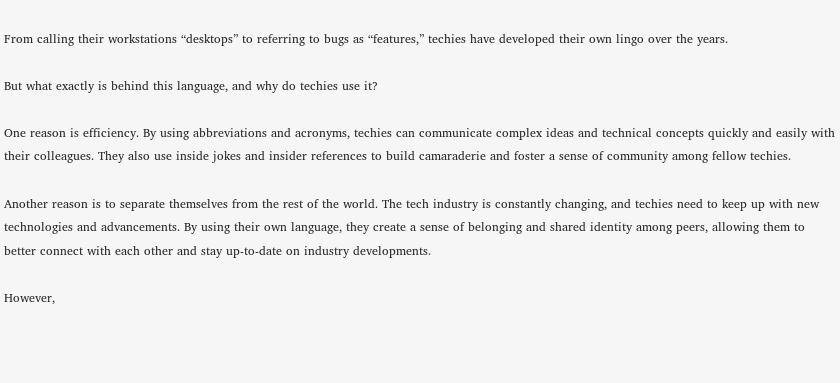From calling their workstations “desktops” to referring to bugs as “features,” techies have developed their own lingo over the years.

But what exactly is behind this language, and why do techies use it?

One reason is efficiency. By using abbreviations and acronyms, techies can communicate complex ideas and technical concepts quickly and easily with their colleagues. They also use inside jokes and insider references to build camaraderie and foster a sense of community among fellow techies.

Another reason is to separate themselves from the rest of the world. The tech industry is constantly changing, and techies need to keep up with new technologies and advancements. By using their own language, they create a sense of belonging and shared identity among peers, allowing them to better connect with each other and stay up-to-date on industry developments.

However,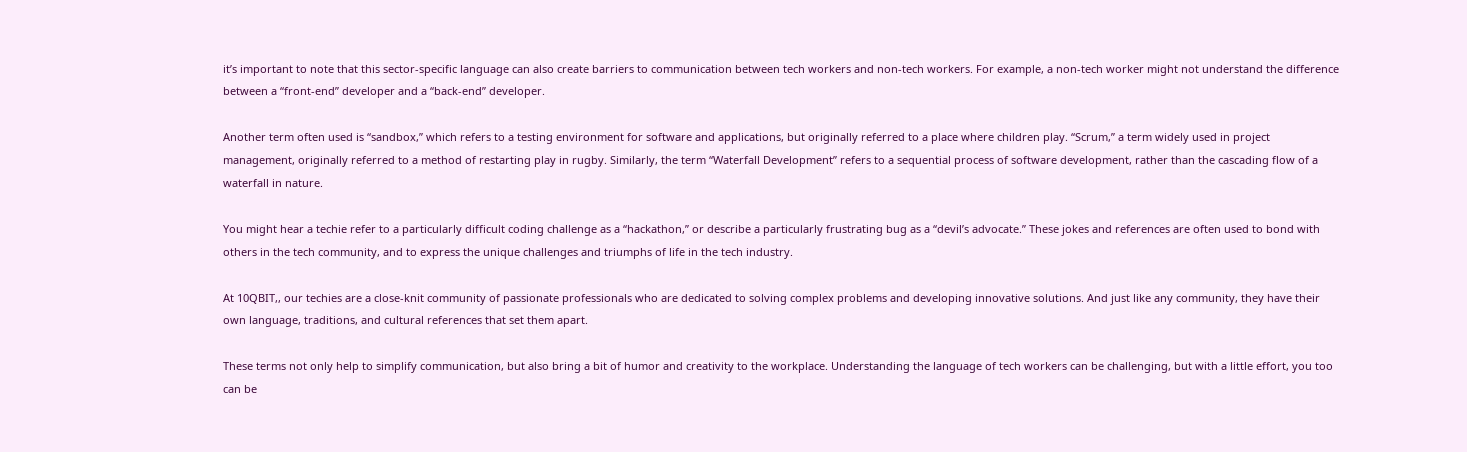it’s important to note that this sector-specific language can also create barriers to communication between tech workers and non-tech workers. For example, a non-tech worker might not understand the difference between a “front-end” developer and a “back-end” developer.

Another term often used is “sandbox,” which refers to a testing environment for software and applications, but originally referred to a place where children play. “Scrum,” a term widely used in project management, originally referred to a method of restarting play in rugby. Similarly, the term “Waterfall Development” refers to a sequential process of software development, rather than the cascading flow of a waterfall in nature.

You might hear a techie refer to a particularly difficult coding challenge as a “hackathon,” or describe a particularly frustrating bug as a “devil’s advocate.” These jokes and references are often used to bond with others in the tech community, and to express the unique challenges and triumphs of life in the tech industry.

At 10QBIT,, our techies are a close-knit community of passionate professionals who are dedicated to solving complex problems and developing innovative solutions. And just like any community, they have their own language, traditions, and cultural references that set them apart.

These terms not only help to simplify communication, but also bring a bit of humor and creativity to the workplace. Understanding the language of tech workers can be challenging, but with a little effort, you too can be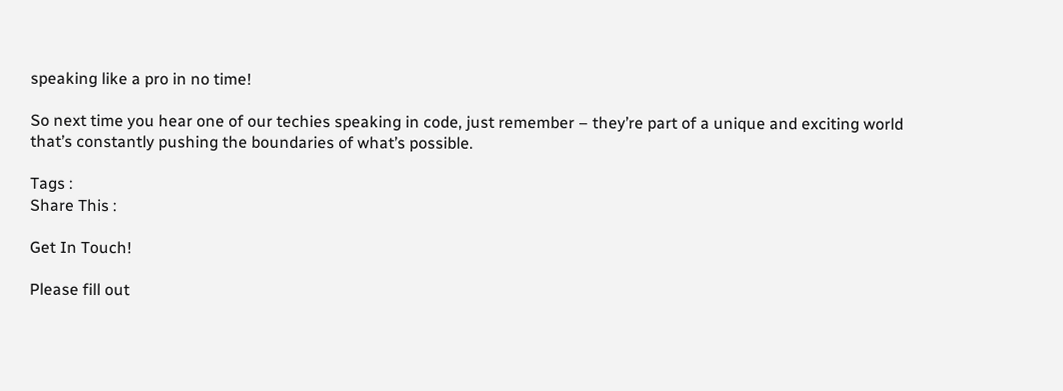speaking like a pro in no time!

So next time you hear one of our techies speaking in code, just remember – they’re part of a unique and exciting world that’s constantly pushing the boundaries of what’s possible.

Tags :
Share This :

Get In Touch!

Please fill out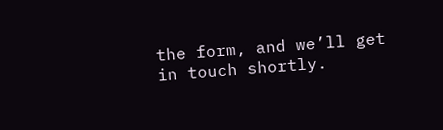the form, and we’ll get in touch shortly.